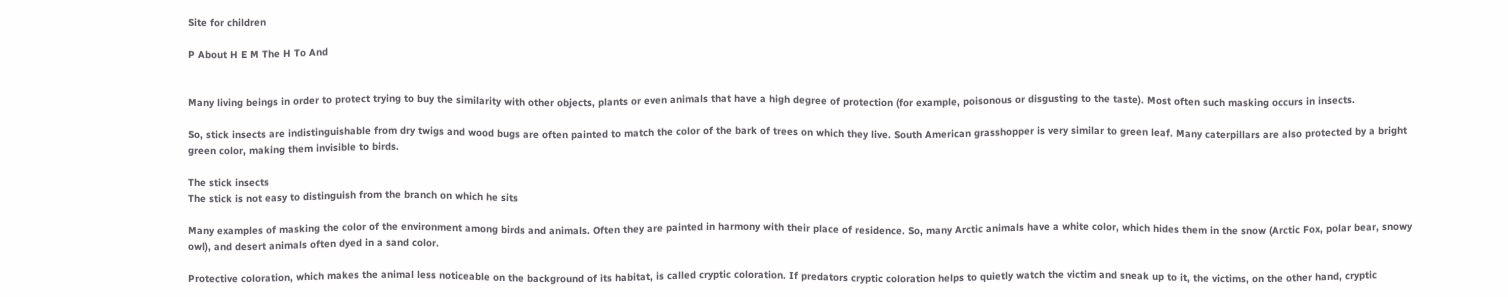Site for children

P About H E M The H To And


Many living beings in order to protect trying to buy the similarity with other objects, plants or even animals that have a high degree of protection (for example, poisonous or disgusting to the taste). Most often such masking occurs in insects.

So, stick insects are indistinguishable from dry twigs and wood bugs are often painted to match the color of the bark of trees on which they live. South American grasshopper is very similar to green leaf. Many caterpillars are also protected by a bright green color, making them invisible to birds.

The stick insects
The stick is not easy to distinguish from the branch on which he sits

Many examples of masking the color of the environment among birds and animals. Often they are painted in harmony with their place of residence. So, many Arctic animals have a white color, which hides them in the snow (Arctic Fox, polar bear, snowy owl), and desert animals often dyed in a sand color.

Protective coloration, which makes the animal less noticeable on the background of its habitat, is called cryptic coloration. If predators cryptic coloration helps to quietly watch the victim and sneak up to it, the victims, on the other hand, cryptic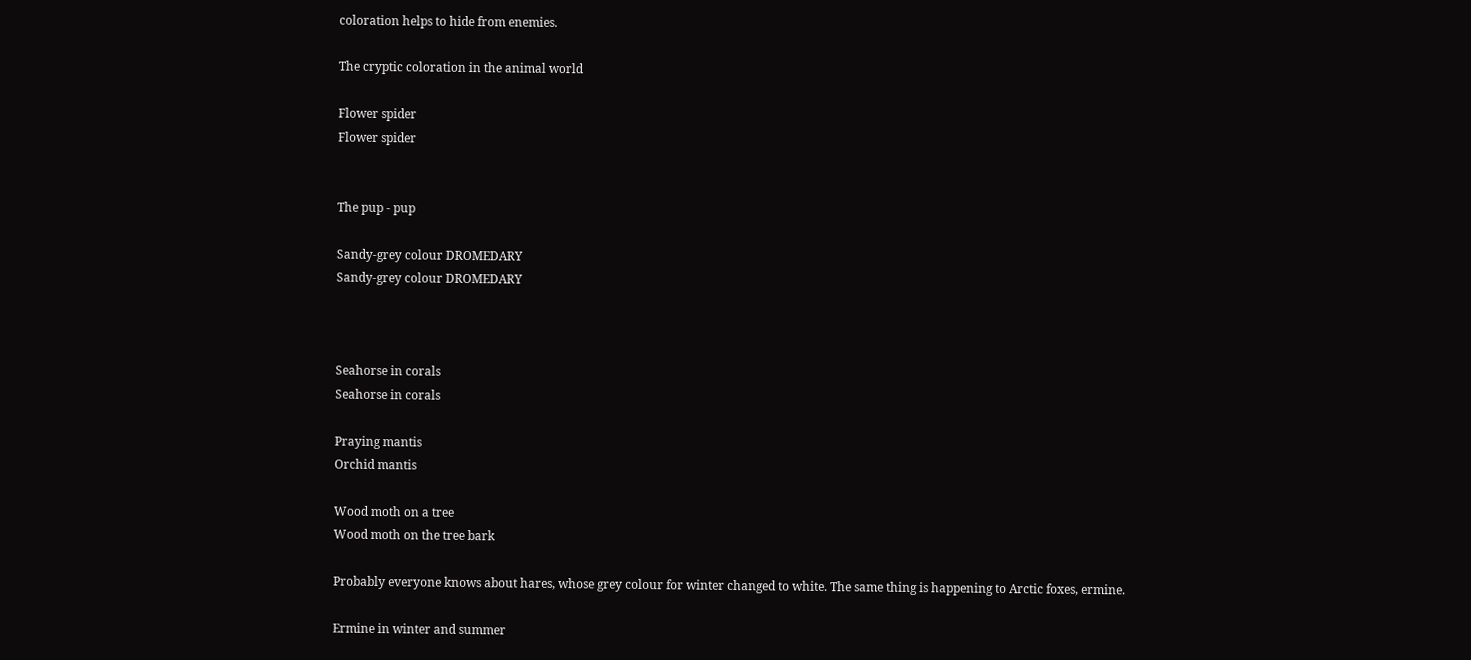coloration helps to hide from enemies.

The cryptic coloration in the animal world

Flower spider
Flower spider


The pup - pup

Sandy-grey colour DROMEDARY
Sandy-grey colour DROMEDARY



Seahorse in corals
Seahorse in corals

Praying mantis
Orchid mantis

Wood moth on a tree
Wood moth on the tree bark

Probably everyone knows about hares, whose grey colour for winter changed to white. The same thing is happening to Arctic foxes, ermine.

Ermine in winter and summer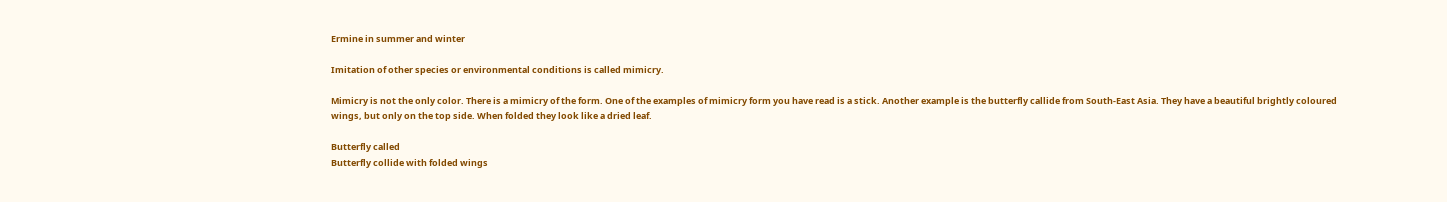Ermine in summer and winter

Imitation of other species or environmental conditions is called mimicry.

Mimicry is not the only color. There is a mimicry of the form. One of the examples of mimicry form you have read is a stick. Another example is the butterfly callide from South-East Asia. They have a beautiful brightly coloured wings, but only on the top side. When folded they look like a dried leaf.

Butterfly called
Butterfly collide with folded wings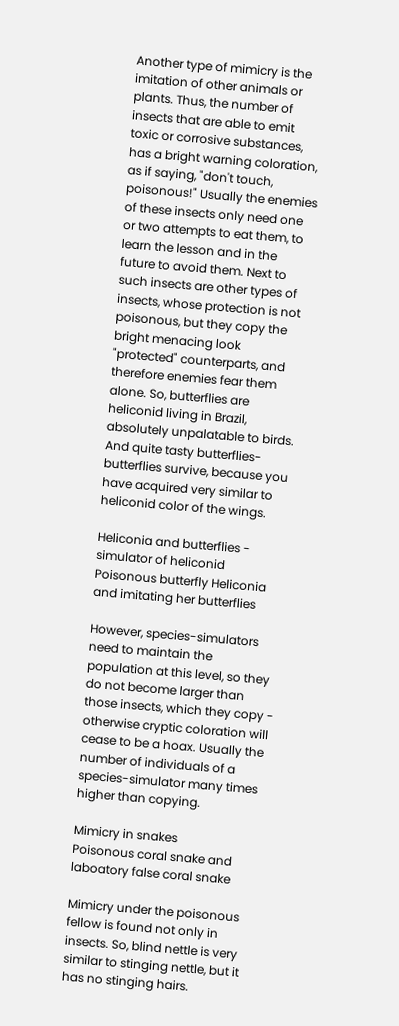Another type of mimicry is the imitation of other animals or plants. Thus, the number of insects that are able to emit toxic or corrosive substances, has a bright warning coloration, as if saying, "don't touch, poisonous!" Usually the enemies of these insects only need one or two attempts to eat them, to learn the lesson and in the future to avoid them. Next to such insects are other types of insects, whose protection is not poisonous, but they copy the bright menacing look "protected" counterparts, and therefore enemies fear them alone. So, butterflies are heliconid living in Brazil, absolutely unpalatable to birds. And quite tasty butterflies-butterflies survive, because you have acquired very similar to heliconid color of the wings.

Heliconia and butterflies - simulator of heliconid
Poisonous butterfly Heliconia and imitating her butterflies

However, species-simulators need to maintain the population at this level, so they do not become larger than those insects, which they copy - otherwise cryptic coloration will cease to be a hoax. Usually the number of individuals of a species-simulator many times higher than copying.

Mimicry in snakes
Poisonous coral snake and laboatory false coral snake

Mimicry under the poisonous fellow is found not only in insects. So, blind nettle is very similar to stinging nettle, but it has no stinging hairs.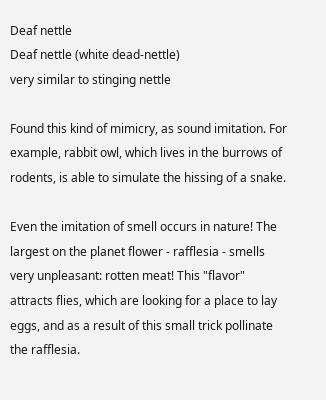Deaf nettle
Deaf nettle (white dead-nettle)
very similar to stinging nettle

Found this kind of mimicry, as sound imitation. For example, rabbit owl, which lives in the burrows of rodents, is able to simulate the hissing of a snake.

Even the imitation of smell occurs in nature! The largest on the planet flower - rafflesia - smells very unpleasant: rotten meat! This "flavor" attracts flies, which are looking for a place to lay eggs, and as a result of this small trick pollinate the rafflesia.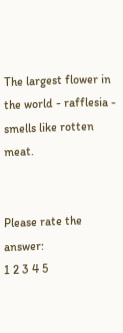The largest flower in the world - rafflesia -
smells like rotten meat.


Please rate the answer:
1 2 3 4 5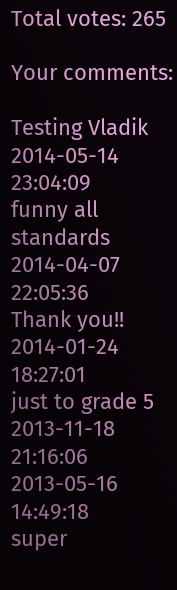Total votes: 265

Your comments:

Testing Vladik
2014-05-14 23:04:09
funny all standards
2014-04-07 22:05:36
Thank you!!
2014-01-24 18:27:01
just to grade 5
2013-11-18 21:16:06
2013-05-16 14:49:18
super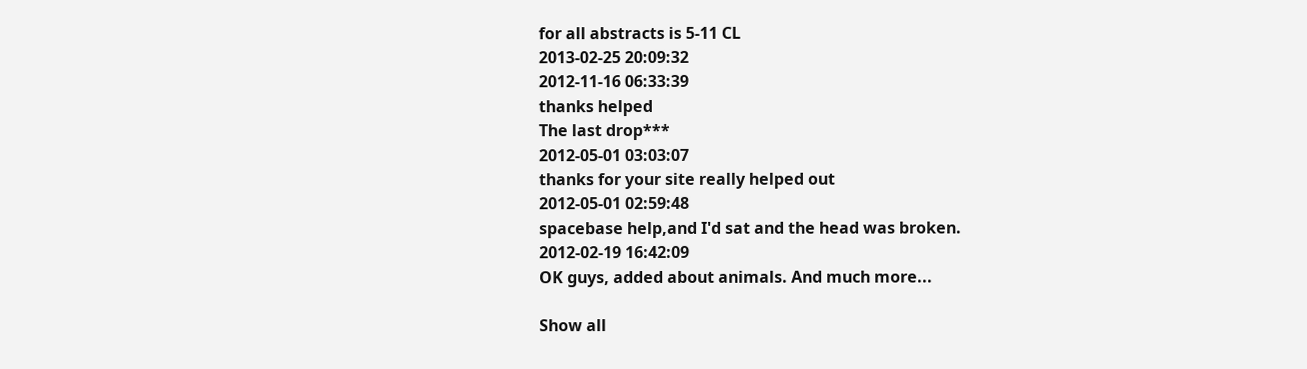for all abstracts is 5-11 CL
2013-02-25 20:09:32
2012-11-16 06:33:39
thanks helped
The last drop***
2012-05-01 03:03:07
thanks for your site really helped out
2012-05-01 02:59:48
spacebase help,and I'd sat and the head was broken.
2012-02-19 16:42:09
OK guys, added about animals. And much more...

Show all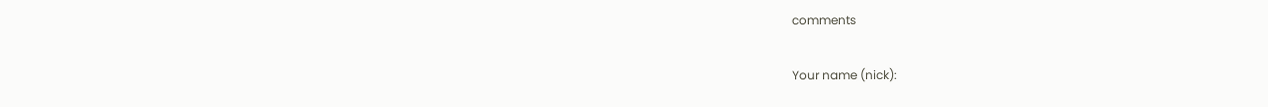comments

Your name (nick):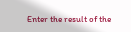Enter the result of the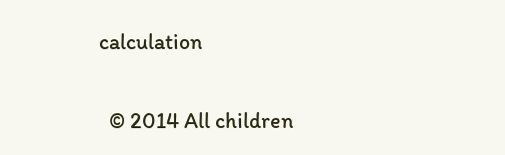calculation


  © 2014 All children